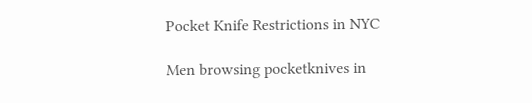Pocket Knife Restrictions in NYC

Men browsing pocketknives in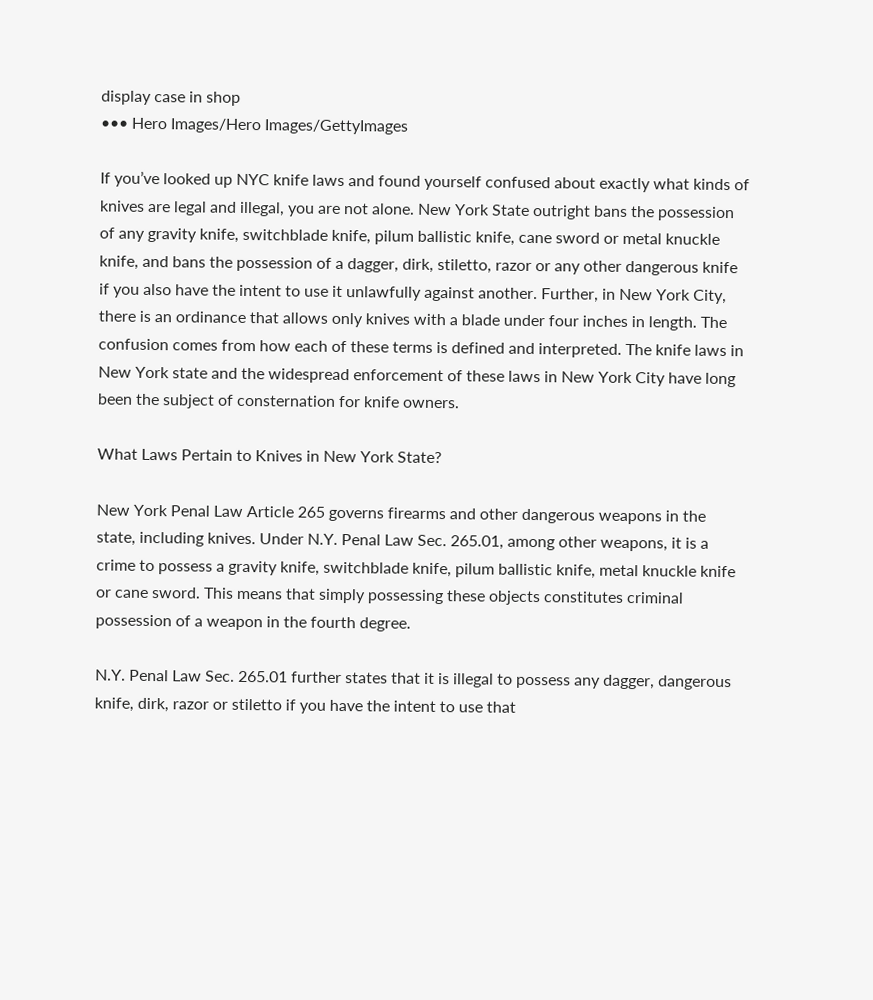display case in shop
••• Hero Images/Hero Images/GettyImages

If you’ve looked up NYC knife laws and found yourself confused about exactly what kinds of knives are legal and illegal, you are not alone. New York State outright bans the possession of any gravity knife, switchblade knife, pilum ballistic knife, cane sword or metal knuckle knife, and bans the possession of a dagger, dirk, stiletto, razor or any other dangerous knife if you also have the intent to use it unlawfully against another. Further, in New York City, there is an ordinance that allows only knives with a blade under four inches in length. The confusion comes from how each of these terms is defined and interpreted. The knife laws in New York state and the widespread enforcement of these laws in New York City have long been the subject of consternation for knife owners.

What Laws Pertain to Knives in New York State?

New York Penal Law Article 265 governs firearms and other dangerous weapons in the state, including knives. Under N.Y. Penal Law Sec. 265.01, among other weapons, it is a crime to possess a gravity knife, switchblade knife, pilum ballistic knife, metal knuckle knife or cane sword. This means that simply possessing these objects constitutes criminal possession of a weapon in the fourth degree.

N.Y. Penal Law Sec. 265.01 further states that it is illegal to possess any dagger, dangerous knife, dirk, razor or stiletto if you have the intent to use that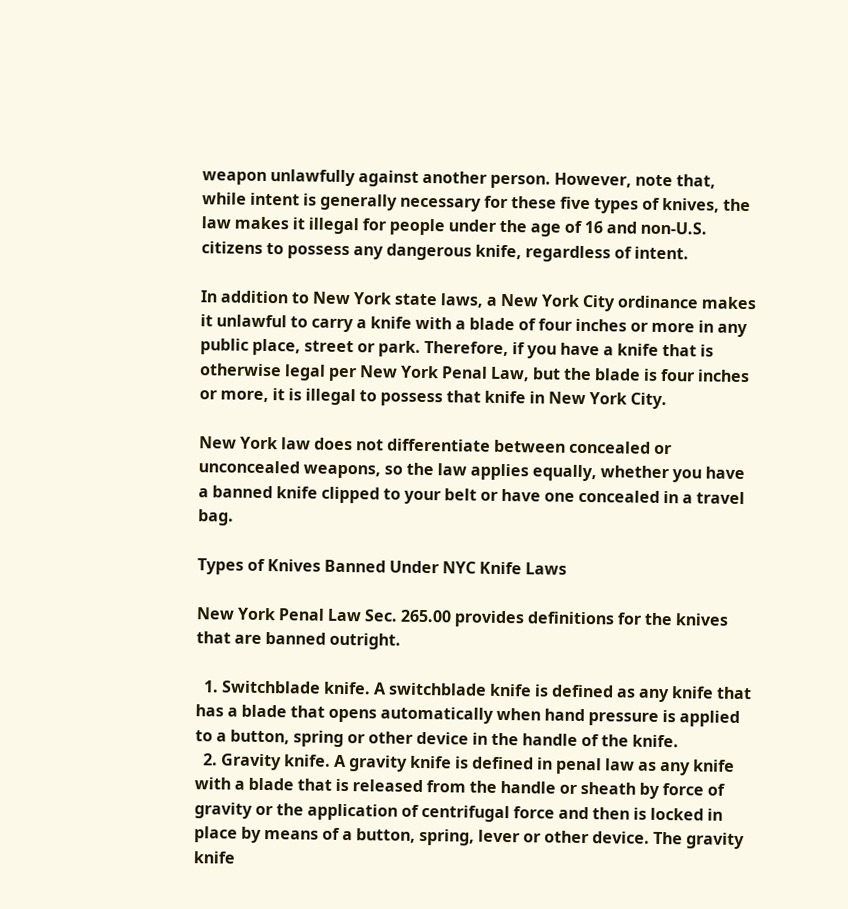weapon unlawfully against another person. However, note that, while intent is generally necessary for these five types of knives, the law makes it illegal for people under the age of 16 and non-U.S. citizens to possess any dangerous knife, regardless of intent.

In addition to New York state laws, a New York City ordinance makes it unlawful to carry a knife with a blade of four inches or more in any public place, street or park. Therefore, if you have a knife that is otherwise legal per New York Penal Law, but the blade is four inches or more, it is illegal to possess that knife in New York City.

New York law does not differentiate between concealed or unconcealed weapons, so the law applies equally, whether you have a banned knife clipped to your belt or have one concealed in a travel bag.

Types of Knives Banned Under NYC Knife Laws

New York Penal Law Sec. 265.00 provides definitions for the knives that are banned outright.

  1. Switchblade knife. A switchblade knife is defined as any knife that has a blade that opens automatically when hand pressure is applied to a button, spring or other device in the handle of the knife.
  2. Gravity knife. A gravity knife is defined in penal law as any knife with a blade that is released from the handle or sheath by force of gravity or the application of centrifugal force and then is locked in place by means of a button, spring, lever or other device. The gravity knife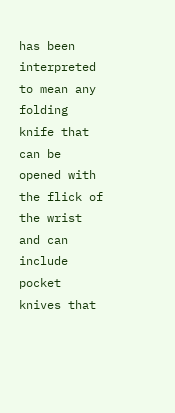has been interpreted to mean any folding knife that can be opened with the flick of the wrist and can include pocket knives that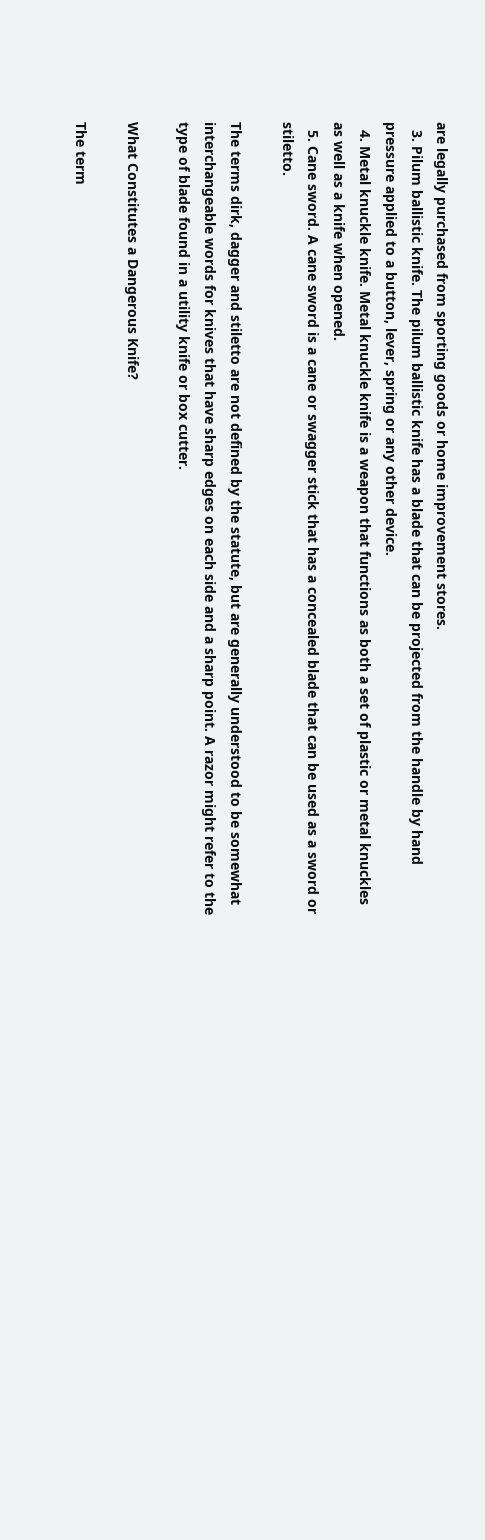are legally purchased from sporting goods or home improvement stores.
  3. Pilum ballistic knife. The pilum ballistic knife has a blade that can be projected from the handle by hand pressure applied to a button, lever, spring or any other device.
  4. Metal knuckle knife. Metal knuckle knife is a weapon that functions as both a set of plastic or metal knuckles as well as a knife when opened.
  5. Cane sword. A cane sword is a cane or swagger stick that has a concealed blade that can be used as a sword or stiletto.

The terms dirk, dagger and stiletto are not defined by the statute, but are generally understood to be somewhat interchangeable words for knives that have sharp edges on each side and a sharp point. A razor might refer to the type of blade found in a utility knife or box cutter.

What Constitutes a Dangerous Knife?

The term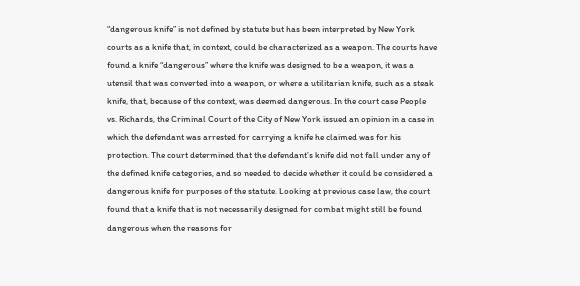“dangerous knife” is not defined by statute but has been interpreted by New York courts as a knife that, in context, could be characterized as a weapon. The courts have found a knife “dangerous” where the knife was designed to be a weapon, it was a utensil that was converted into a weapon, or where a utilitarian knife, such as a steak knife, that, because of the context, was deemed dangerous. In the court case People vs. Richards, the Criminal Court of the City of New York issued an opinion in a case in which the defendant was arrested for carrying a knife he claimed was for his protection. The court determined that the defendant’s knife did not fall under any of the defined knife categories, and so needed to decide whether it could be considered a dangerous knife for purposes of the statute. Looking at previous case law, the court found that a knife that is not necessarily designed for combat might still be found dangerous when the reasons for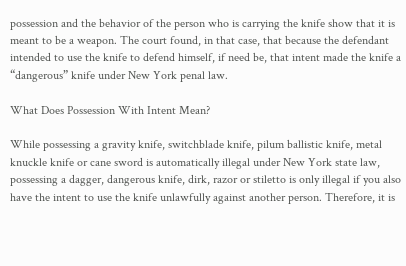possession and the behavior of the person who is carrying the knife show that it is meant to be a weapon. The court found, in that case, that because the defendant intended to use the knife to defend himself, if need be, that intent made the knife a “dangerous” knife under New York penal law.

What Does Possession With Intent Mean?

While possessing a gravity knife, switchblade knife, pilum ballistic knife, metal knuckle knife or cane sword is automatically illegal under New York state law, possessing a dagger, dangerous knife, dirk, razor or stiletto is only illegal if you also have the intent to use the knife unlawfully against another person. Therefore, it is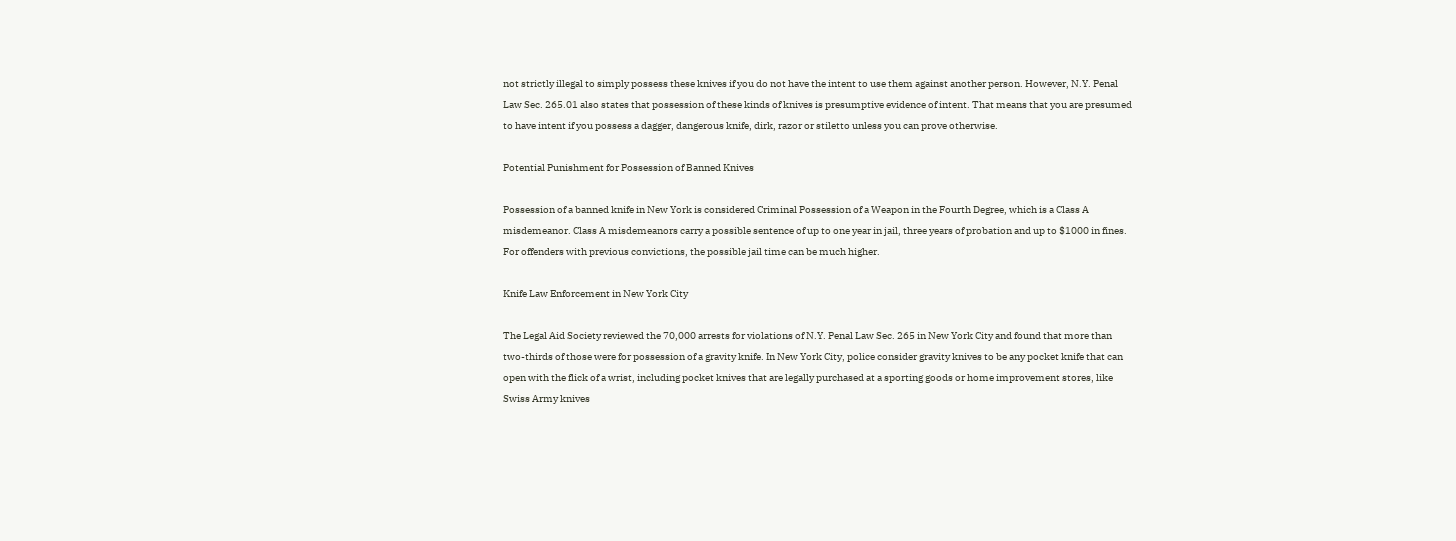not strictly illegal to simply possess these knives if you do not have the intent to use them against another person. However, N.Y. Penal Law Sec. 265.01 also states that possession of these kinds of knives is presumptive evidence of intent. That means that you are presumed to have intent if you possess a dagger, dangerous knife, dirk, razor or stiletto unless you can prove otherwise.

Potential Punishment for Possession of Banned Knives

Possession of a banned knife in New York is considered Criminal Possession of a Weapon in the Fourth Degree, which is a Class A misdemeanor. Class A misdemeanors carry a possible sentence of up to one year in jail, three years of probation and up to $1000 in fines. For offenders with previous convictions, the possible jail time can be much higher.

Knife Law Enforcement in New York City

The Legal Aid Society reviewed the 70,000 arrests for violations of N.Y. Penal Law Sec. 265 in New York City and found that more than two-thirds of those were for possession of a gravity knife. In New York City, police consider gravity knives to be any pocket knife that can open with the flick of a wrist, including pocket knives that are legally purchased at a sporting goods or home improvement stores, like Swiss Army knives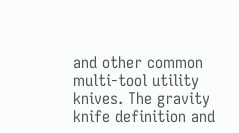and other common multi-tool utility knives. The gravity knife definition and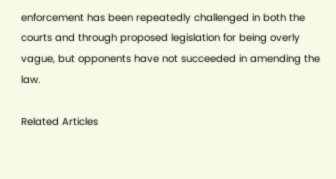enforcement has been repeatedly challenged in both the courts and through proposed legislation for being overly vague, but opponents have not succeeded in amending the law.

Related Articles